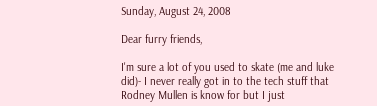Sunday, August 24, 2008

Dear furry friends,

I'm sure a lot of you used to skate (me and luke did)- I never really got in to the tech stuff that Rodney Mullen is know for but I just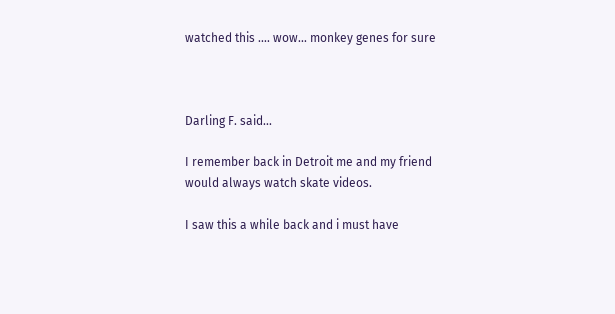watched this .... wow... monkey genes for sure



Darling F. said...

I remember back in Detroit me and my friend would always watch skate videos.

I saw this a while back and i must have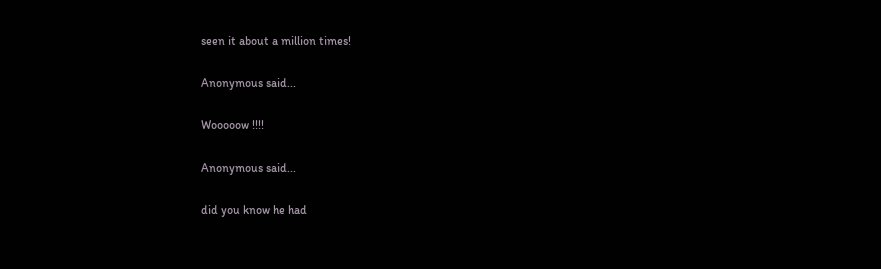seen it about a million times!

Anonymous said...

Wooooow !!!!

Anonymous said...

did you know he had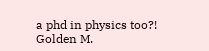a phd in physics too?!
Golden M.